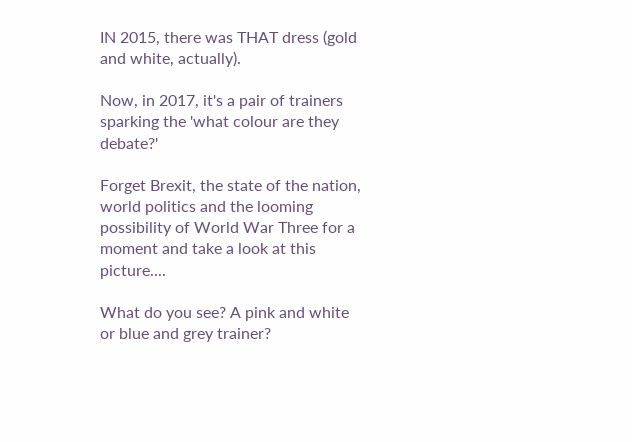IN 2015, there was THAT dress (gold and white, actually).

Now, in 2017, it's a pair of trainers sparking the 'what colour are they debate?'

Forget Brexit, the state of the nation, world politics and the looming possibility of World War Three for a moment and take a look at this picture....

What do you see? A pink and white or blue and grey trainer?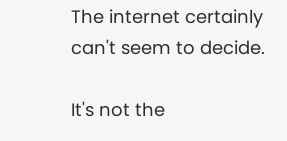The internet certainly can't seem to decide.

It's not the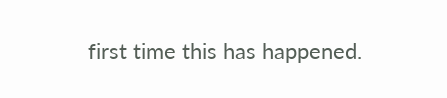first time this has happened.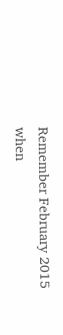Remember February 2015 when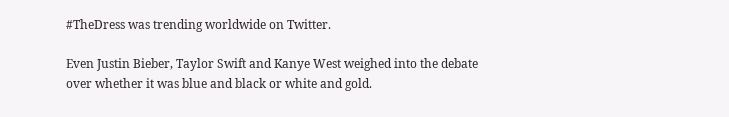#TheDress was trending worldwide on Twitter.

Even Justin Bieber, Taylor Swift and Kanye West weighed into the debate over whether it was blue and black or white and gold.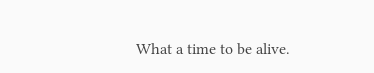What a time to be alive.